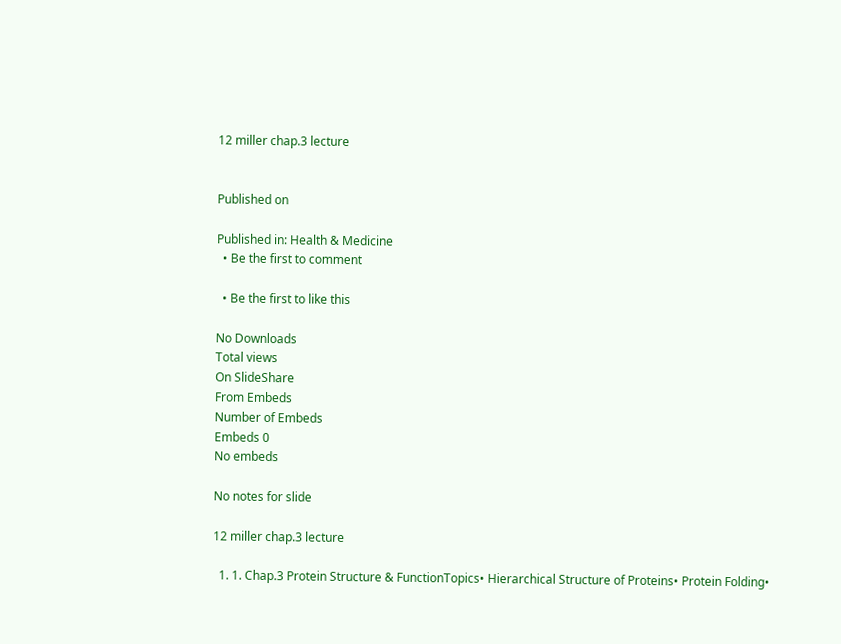12 miller chap.3 lecture


Published on

Published in: Health & Medicine
  • Be the first to comment

  • Be the first to like this

No Downloads
Total views
On SlideShare
From Embeds
Number of Embeds
Embeds 0
No embeds

No notes for slide

12 miller chap.3 lecture

  1. 1. Chap.3 Protein Structure & FunctionTopics• Hierarchical Structure of Proteins• Protein Folding•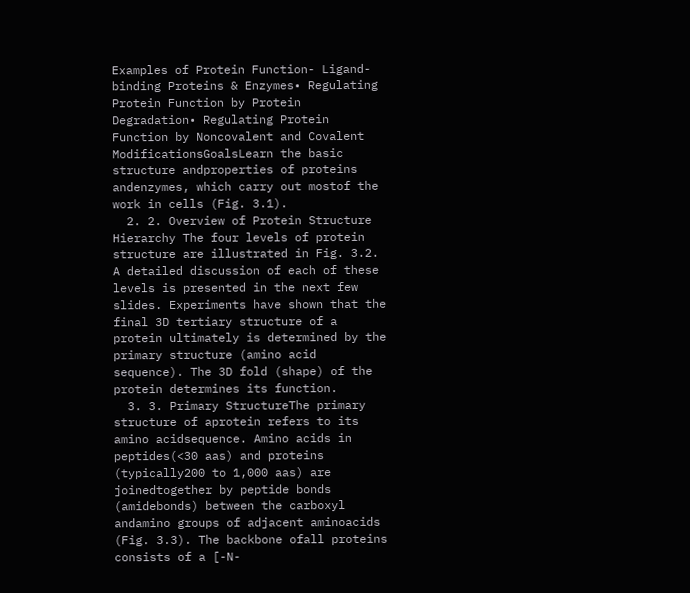Examples of Protein Function- Ligand-binding Proteins & Enzymes• Regulating Protein Function by Protein Degradation• Regulating Protein Function by Noncovalent and Covalent ModificationsGoalsLearn the basic structure andproperties of proteins andenzymes, which carry out mostof the work in cells (Fig. 3.1).
  2. 2. Overview of Protein Structure Hierarchy The four levels of protein structure are illustrated in Fig. 3.2. A detailed discussion of each of these levels is presented in the next few slides. Experiments have shown that the final 3D tertiary structure of a protein ultimately is determined by the primary structure (amino acid sequence). The 3D fold (shape) of the protein determines its function.
  3. 3. Primary StructureThe primary structure of aprotein refers to its amino acidsequence. Amino acids in peptides(<30 aas) and proteins (typically200 to 1,000 aas) are joinedtogether by peptide bonds (amidebonds) between the carboxyl andamino groups of adjacent aminoacids (Fig. 3.3). The backbone ofall proteins consists of a [-N-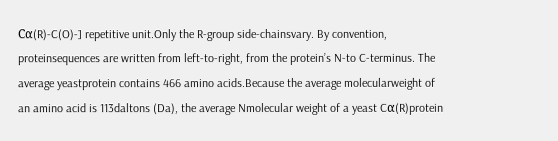Cα(R)-C(O)-] repetitive unit.Only the R-group side-chainsvary. By convention, proteinsequences are written from left-to-right, from the protein’s N-to C-terminus. The average yeastprotein contains 466 amino acids.Because the average molecularweight of an amino acid is 113daltons (Da), the average Nmolecular weight of a yeast Cα(R)protein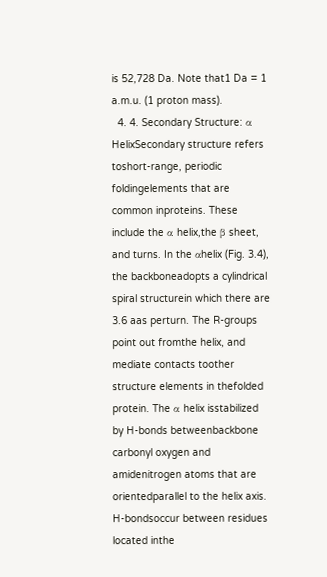is 52,728 Da. Note that1 Da = 1 a.m.u. (1 proton mass).
  4. 4. Secondary Structure: α HelixSecondary structure refers toshort-range, periodic foldingelements that are common inproteins. These include the α helix,the β sheet, and turns. In the αhelix (Fig. 3.4), the backboneadopts a cylindrical spiral structurein which there are 3.6 aas perturn. The R-groups point out fromthe helix, and mediate contacts toother structure elements in thefolded protein. The α helix isstabilized by H-bonds betweenbackbone carbonyl oxygen and amidenitrogen atoms that are orientedparallel to the helix axis. H-bondsoccur between residues located inthe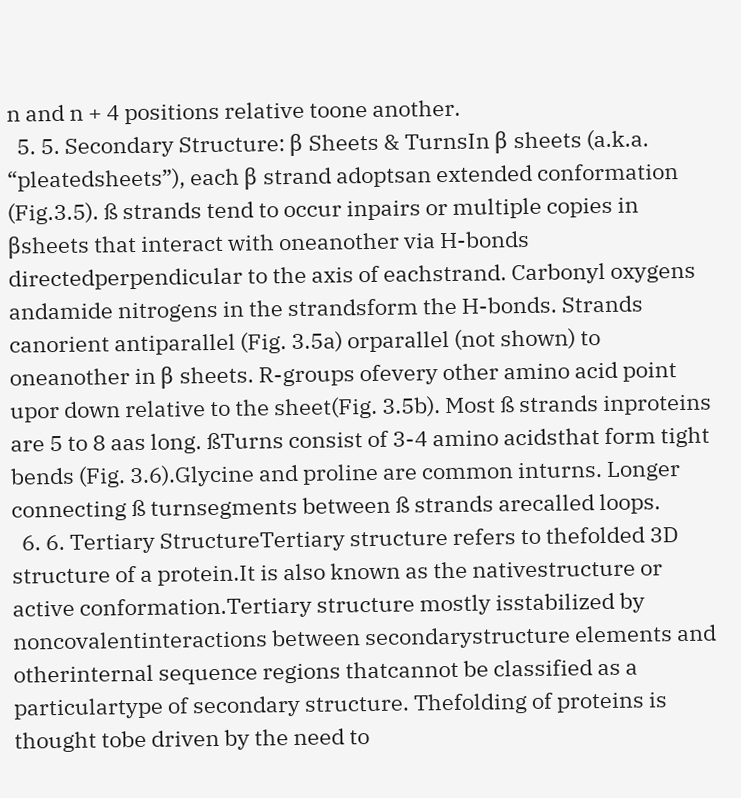n and n + 4 positions relative toone another.
  5. 5. Secondary Structure: β Sheets & TurnsIn β sheets (a.k.a. “pleatedsheets”), each β strand adoptsan extended conformation (Fig.3.5). ß strands tend to occur inpairs or multiple copies in βsheets that interact with oneanother via H-bonds directedperpendicular to the axis of eachstrand. Carbonyl oxygens andamide nitrogens in the strandsform the H-bonds. Strands canorient antiparallel (Fig. 3.5a) orparallel (not shown) to oneanother in β sheets. R-groups ofevery other amino acid point upor down relative to the sheet(Fig. 3.5b). Most ß strands inproteins are 5 to 8 aas long. ßTurns consist of 3-4 amino acidsthat form tight bends (Fig. 3.6).Glycine and proline are common inturns. Longer connecting ß turnsegments between ß strands arecalled loops.
  6. 6. Tertiary StructureTertiary structure refers to thefolded 3D structure of a protein.It is also known as the nativestructure or active conformation.Tertiary structure mostly isstabilized by noncovalentinteractions between secondarystructure elements and otherinternal sequence regions thatcannot be classified as a particulartype of secondary structure. Thefolding of proteins is thought tobe driven by the need to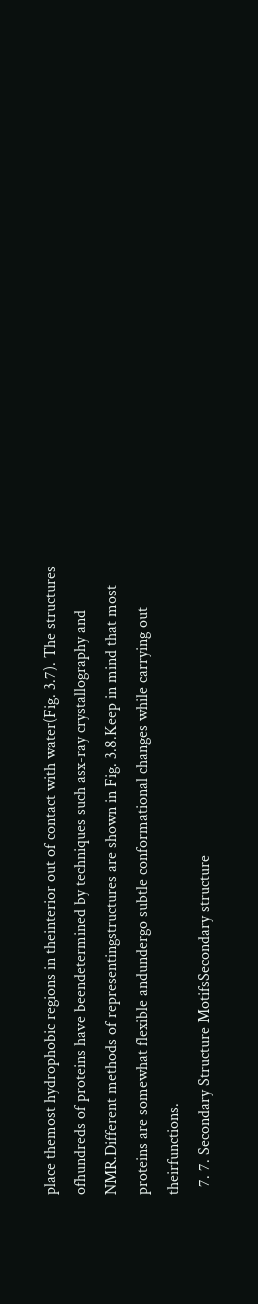place themost hydrophobic regions in theinterior out of contact with water(Fig. 3.7). The structures ofhundreds of proteins have beendetermined by techniques such asx-ray crystallography and NMR.Different methods of representingstructures are shown in Fig. 3.8.Keep in mind that most proteins are somewhat flexible andundergo subtle conformational changes while carrying out theirfunctions.
  7. 7. Secondary Structure MotifsSecondary structure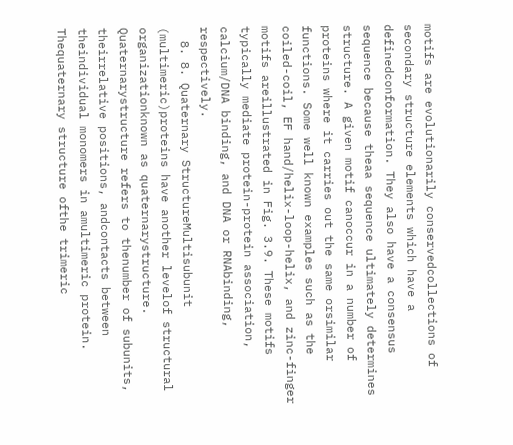motifs are evolutionarily conservedcollections of secondary structure elements which have a definedconformation. They also have a consensus sequence because theaa sequence ultimately determines structure. A given motif canoccur in a number of proteins where it carries out the same orsimilar functions. Some well known examples such as the coiled-coil, EF hand/helix-loop-helix, and zinc-finger motifs areillustrated in Fig. 3.9. These motifs typically mediate protein-protein association, calcium/DNA binding, and DNA or RNAbinding, respectively.
  8. 8. Quaternary StructureMultisubunit (multimeric)proteins have another levelof structural organizationknown as quaternarystructure. Quaternarystructure refers to thenumber of subunits, theirrelative positions, andcontacts between theindividual monomers in amultimeric protein. Thequaternary structure ofthe trimeric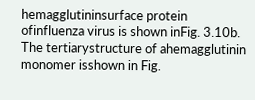hemagglutininsurface protein ofinfluenza virus is shown inFig. 3.10b. The tertiarystructure of ahemagglutinin monomer isshown in Fig.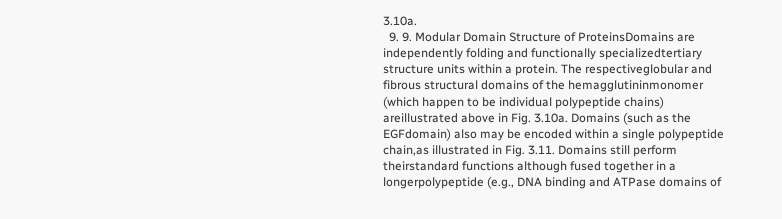3.10a.
  9. 9. Modular Domain Structure of ProteinsDomains are independently folding and functionally specializedtertiary structure units within a protein. The respectiveglobular and fibrous structural domains of the hemagglutininmonomer (which happen to be individual polypeptide chains) areillustrated above in Fig. 3.10a. Domains (such as the EGFdomain) also may be encoded within a single polypeptide chain,as illustrated in Fig. 3.11. Domains still perform theirstandard functions although fused together in a longerpolypeptide (e.g., DNA binding and ATPase domains of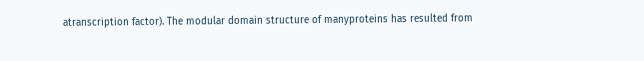atranscription factor). The modular domain structure of manyproteins has resulted from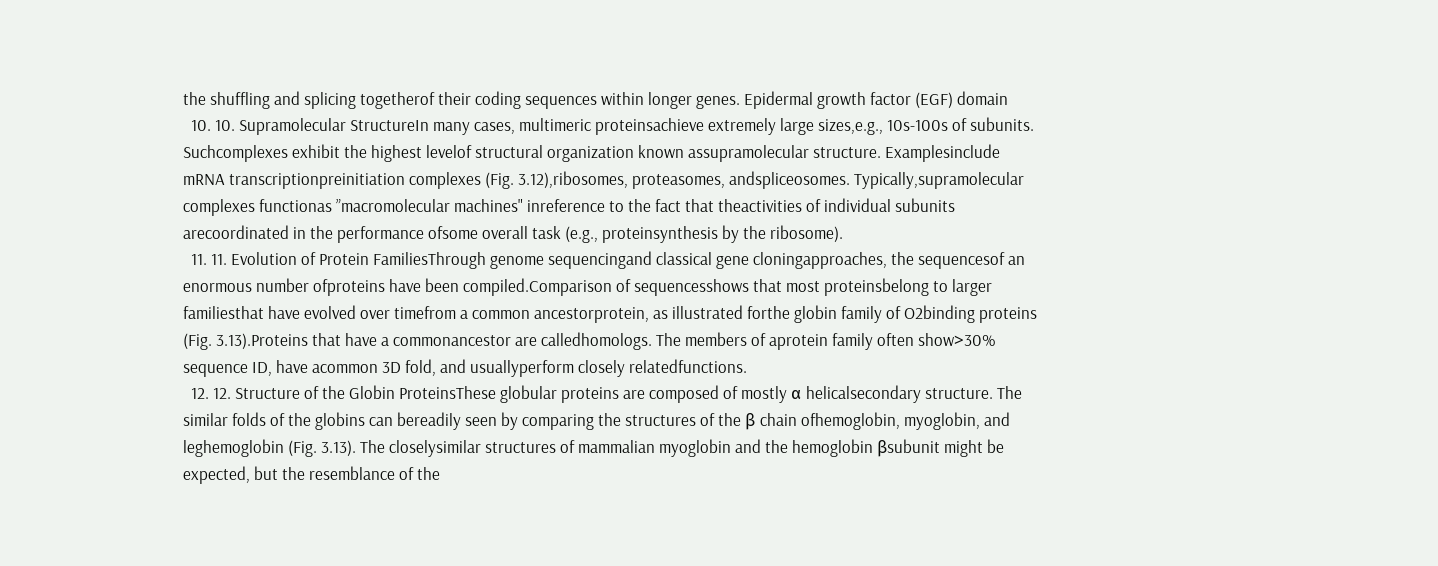the shuffling and splicing togetherof their coding sequences within longer genes. Epidermal growth factor (EGF) domain
  10. 10. Supramolecular StructureIn many cases, multimeric proteinsachieve extremely large sizes,e.g., 10s-100s of subunits. Suchcomplexes exhibit the highest levelof structural organization known assupramolecular structure. Examplesinclude mRNA transcriptionpreinitiation complexes (Fig. 3.12),ribosomes, proteasomes, andspliceosomes. Typically,supramolecular complexes functionas ”macromolecular machines" inreference to the fact that theactivities of individual subunits arecoordinated in the performance ofsome overall task (e.g., proteinsynthesis by the ribosome).
  11. 11. Evolution of Protein FamiliesThrough genome sequencingand classical gene cloningapproaches, the sequencesof an enormous number ofproteins have been compiled.Comparison of sequencesshows that most proteinsbelong to larger familiesthat have evolved over timefrom a common ancestorprotein, as illustrated forthe globin family of O2binding proteins (Fig. 3.13).Proteins that have a commonancestor are calledhomologs. The members of aprotein family often show>30% sequence ID, have acommon 3D fold, and usuallyperform closely relatedfunctions.
  12. 12. Structure of the Globin ProteinsThese globular proteins are composed of mostly α helicalsecondary structure. The similar folds of the globins can bereadily seen by comparing the structures of the β chain ofhemoglobin, myoglobin, and leghemoglobin (Fig. 3.13). The closelysimilar structures of mammalian myoglobin and the hemoglobin βsubunit might be expected, but the resemblance of the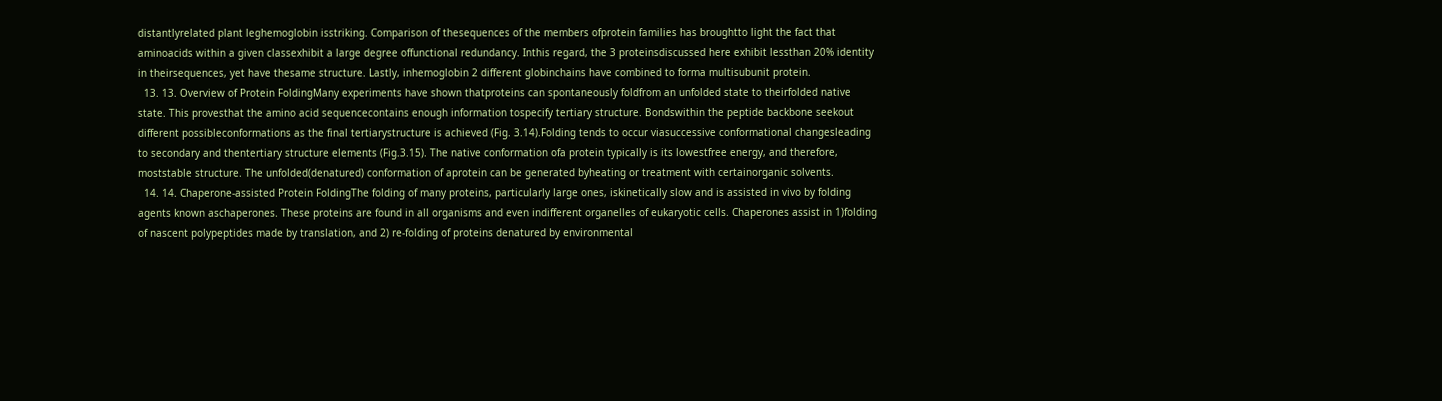distantlyrelated plant leghemoglobin isstriking. Comparison of thesequences of the members ofprotein families has broughtto light the fact that aminoacids within a given classexhibit a large degree offunctional redundancy. Inthis regard, the 3 proteinsdiscussed here exhibit lessthan 20% identity in theirsequences, yet have thesame structure. Lastly, inhemoglobin 2 different globinchains have combined to forma multisubunit protein.
  13. 13. Overview of Protein FoldingMany experiments have shown thatproteins can spontaneously foldfrom an unfolded state to theirfolded native state. This provesthat the amino acid sequencecontains enough information tospecify tertiary structure. Bondswithin the peptide backbone seekout different possibleconformations as the final tertiarystructure is achieved (Fig. 3.14).Folding tends to occur viasuccessive conformational changesleading to secondary and thentertiary structure elements (Fig.3.15). The native conformation ofa protein typically is its lowestfree energy, and therefore, moststable structure. The unfolded(denatured) conformation of aprotein can be generated byheating or treatment with certainorganic solvents.
  14. 14. Chaperone-assisted Protein FoldingThe folding of many proteins, particularly large ones, iskinetically slow and is assisted in vivo by folding agents known aschaperones. These proteins are found in all organisms and even indifferent organelles of eukaryotic cells. Chaperones assist in 1)folding of nascent polypeptides made by translation, and 2) re-folding of proteins denatured by environmental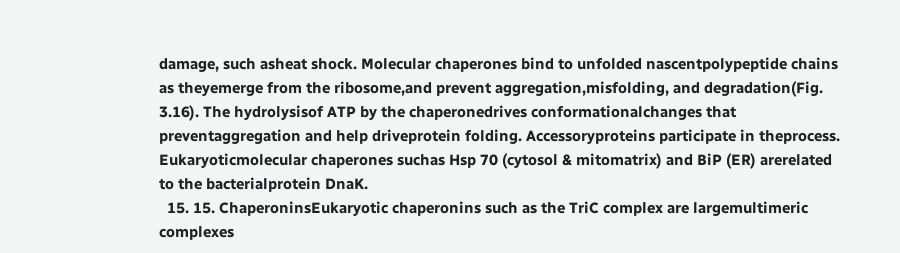damage, such asheat shock. Molecular chaperones bind to unfolded nascentpolypeptide chains as theyemerge from the ribosome,and prevent aggregation,misfolding, and degradation(Fig. 3.16). The hydrolysisof ATP by the chaperonedrives conformationalchanges that preventaggregation and help driveprotein folding. Accessoryproteins participate in theprocess. Eukaryoticmolecular chaperones suchas Hsp 70 (cytosol & mitomatrix) and BiP (ER) arerelated to the bacterialprotein DnaK.
  15. 15. ChaperoninsEukaryotic chaperonins such as the TriC complex are largemultimeric complexes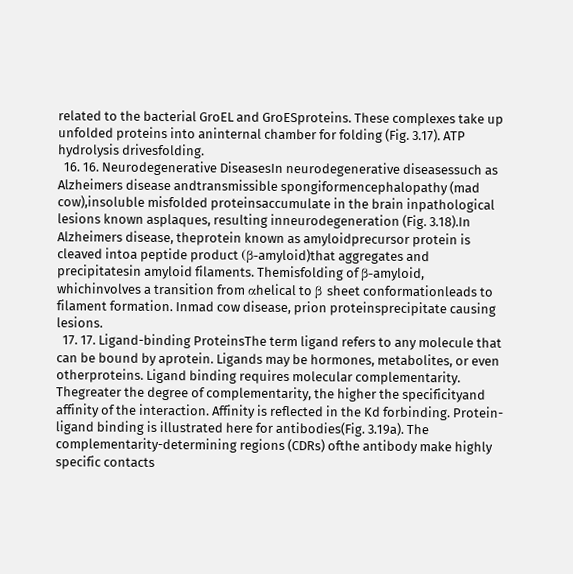related to the bacterial GroEL and GroESproteins. These complexes take up unfolded proteins into aninternal chamber for folding (Fig. 3.17). ATP hydrolysis drivesfolding.
  16. 16. Neurodegenerative DiseasesIn neurodegenerative diseasessuch as Alzheimers disease andtransmissible spongiformencephalopathy (mad cow),insoluble misfolded proteinsaccumulate in the brain inpathological lesions known asplaques, resulting inneurodegeneration (Fig. 3.18).In Alzheimers disease, theprotein known as amyloidprecursor protein is cleaved intoa peptide product (β-amyloid)that aggregates and precipitatesin amyloid filaments. Themisfolding of β-amyloid, whichinvolves a transition from αhelical to β sheet conformationleads to filament formation. Inmad cow disease, prion proteinsprecipitate causing lesions.
  17. 17. Ligand-binding ProteinsThe term ligand refers to any molecule that can be bound by aprotein. Ligands may be hormones, metabolites, or even otherproteins. Ligand binding requires molecular complementarity. Thegreater the degree of complementarity, the higher the specificityand affinity of the interaction. Affinity is reflected in the Kd forbinding. Protein-ligand binding is illustrated here for antibodies(Fig. 3.19a). The complementarity-determining regions (CDRs) ofthe antibody make highly specific contacts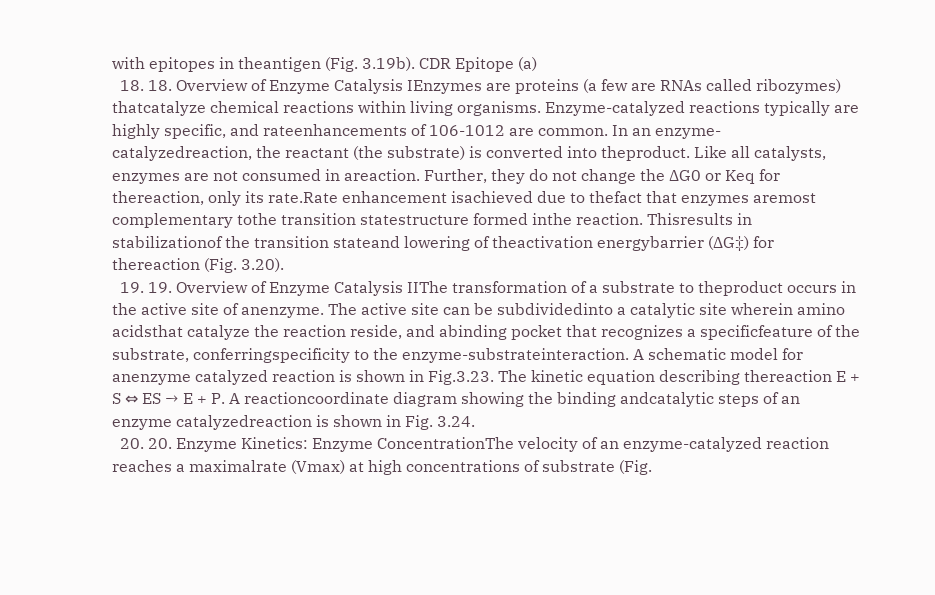with epitopes in theantigen (Fig. 3.19b). CDR Epitope (a)
  18. 18. Overview of Enzyme Catalysis IEnzymes are proteins (a few are RNAs called ribozymes) thatcatalyze chemical reactions within living organisms. Enzyme-catalyzed reactions typically are highly specific, and rateenhancements of 106-1012 are common. In an enzyme-catalyzedreaction, the reactant (the substrate) is converted into theproduct. Like all catalysts, enzymes are not consumed in areaction. Further, they do not change the ∆G0 or Keq for thereaction, only its rate.Rate enhancement isachieved due to thefact that enzymes aremost complementary tothe transition statestructure formed inthe reaction. Thisresults in stabilizationof the transition stateand lowering of theactivation energybarrier (∆G‡) for thereaction (Fig. 3.20).
  19. 19. Overview of Enzyme Catalysis IIThe transformation of a substrate to theproduct occurs in the active site of anenzyme. The active site can be subdividedinto a catalytic site wherein amino acidsthat catalyze the reaction reside, and abinding pocket that recognizes a specificfeature of the substrate, conferringspecificity to the enzyme-substrateinteraction. A schematic model for anenzyme catalyzed reaction is shown in Fig.3.23. The kinetic equation describing thereaction E + S ⇔ ES → E + P. A reactioncoordinate diagram showing the binding andcatalytic steps of an enzyme catalyzedreaction is shown in Fig. 3.24.
  20. 20. Enzyme Kinetics: Enzyme ConcentrationThe velocity of an enzyme-catalyzed reaction reaches a maximalrate (Vmax) at high concentrations of substrate (Fig.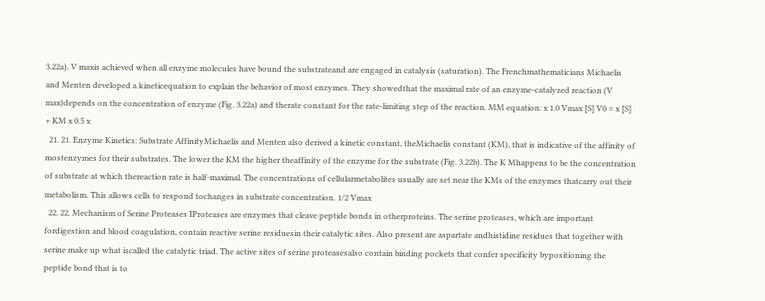3.22a). V maxis achieved when all enzyme molecules have bound the substrateand are engaged in catalysis (saturation). The Frenchmathematicians Michaelis and Menten developed a kineticequation to explain the behavior of most enzymes. They showedthat the maximal rate of an enzyme-catalyzed reaction (V max)depends on the concentration of enzyme (Fig. 3.22a) and therate constant for the rate-limiting step of the reaction. MM equation: x 1.0 Vmax [S] V0 = x [S] + KM x 0.5 x
  21. 21. Enzyme Kinetics: Substrate AffinityMichaelis and Menten also derived a kinetic constant, theMichaelis constant (KM), that is indicative of the affinity of mostenzymes for their substrates. The lower the KM the higher theaffinity of the enzyme for the substrate (Fig. 3.22b). The K Mhappens to be the concentration of substrate at which thereaction rate is half-maximal. The concentrations of cellularmetabolites usually are set near the KMs of the enzymes thatcarry out their metabolism. This allows cells to respond tochanges in substrate concentration. 1/2 Vmax
  22. 22. Mechanism of Serine Proteases IProteases are enzymes that cleave peptide bonds in otherproteins. The serine proteases, which are important fordigestion and blood coagulation, contain reactive serine residuesin their catalytic sites. Also present are aspartate andhistidine residues that together with serine make up what iscalled the catalytic triad. The active sites of serine proteasesalso contain binding pockets that confer specificity bypositioning the peptide bond that is to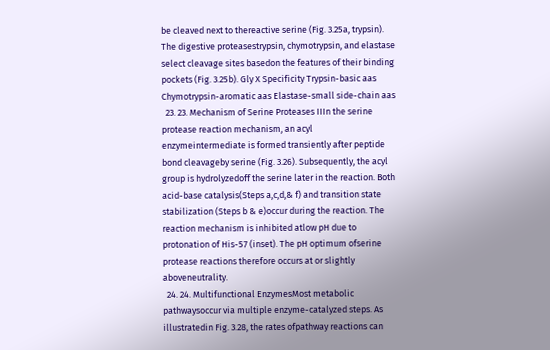be cleaved next to thereactive serine (Fig. 3.25a, trypsin). The digestive proteasestrypsin, chymotrypsin, and elastase select cleavage sites basedon the features of their binding pockets (Fig. 3.25b). Gly X Specificity Trypsin-basic aas Chymotrypsin-aromatic aas Elastase-small side-chain aas
  23. 23. Mechanism of Serine Proteases IIIn the serine protease reaction mechanism, an acyl enzymeintermediate is formed transiently after peptide bond cleavageby serine (Fig. 3.26). Subsequently, the acyl group is hydrolyzedoff the serine later in the reaction. Both acid-base catalysis(Steps a,c,d,& f) and transition state stabilization (Steps b & e)occur during the reaction. The reaction mechanism is inhibited atlow pH due to protonation of His-57 (inset). The pH optimum ofserine protease reactions therefore occurs at or slightly aboveneutrality.
  24. 24. Multifunctional EnzymesMost metabolic pathwaysoccur via multiple enzyme-catalyzed steps. As illustratedin Fig. 3.28, the rates ofpathway reactions can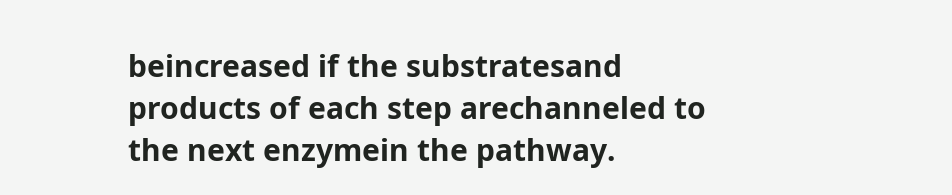beincreased if the substratesand products of each step arechanneled to the next enzymein the pathway.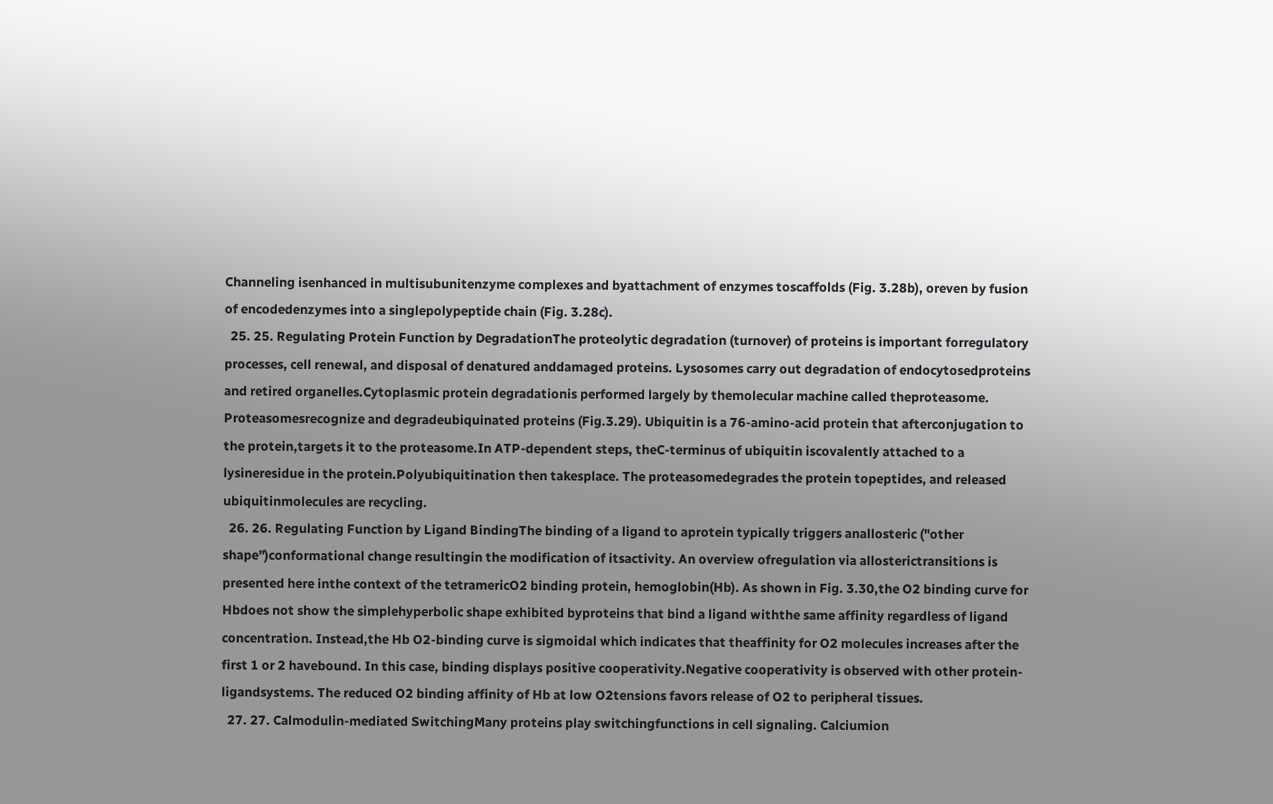Channeling isenhanced in multisubunitenzyme complexes and byattachment of enzymes toscaffolds (Fig. 3.28b), oreven by fusion of encodedenzymes into a singlepolypeptide chain (Fig. 3.28c).
  25. 25. Regulating Protein Function by DegradationThe proteolytic degradation (turnover) of proteins is important forregulatory processes, cell renewal, and disposal of denatured anddamaged proteins. Lysosomes carry out degradation of endocytosedproteins and retired organelles.Cytoplasmic protein degradationis performed largely by themolecular machine called theproteasome. Proteasomesrecognize and degradeubiquinated proteins (Fig.3.29). Ubiquitin is a 76-amino-acid protein that afterconjugation to the protein,targets it to the proteasome.In ATP-dependent steps, theC-terminus of ubiquitin iscovalently attached to a lysineresidue in the protein.Polyubiquitination then takesplace. The proteasomedegrades the protein topeptides, and released ubiquitinmolecules are recycling.
  26. 26. Regulating Function by Ligand BindingThe binding of a ligand to aprotein typically triggers anallosteric ("other shape")conformational change resultingin the modification of itsactivity. An overview ofregulation via allosterictransitions is presented here inthe context of the tetramericO2 binding protein, hemoglobin(Hb). As shown in Fig. 3.30,the O2 binding curve for Hbdoes not show the simplehyperbolic shape exhibited byproteins that bind a ligand withthe same affinity regardless of ligand concentration. Instead,the Hb O2-binding curve is sigmoidal which indicates that theaffinity for O2 molecules increases after the first 1 or 2 havebound. In this case, binding displays positive cooperativity.Negative cooperativity is observed with other protein-ligandsystems. The reduced O2 binding affinity of Hb at low O2tensions favors release of O2 to peripheral tissues.
  27. 27. Calmodulin-mediated SwitchingMany proteins play switchingfunctions in cell signaling. Calciumion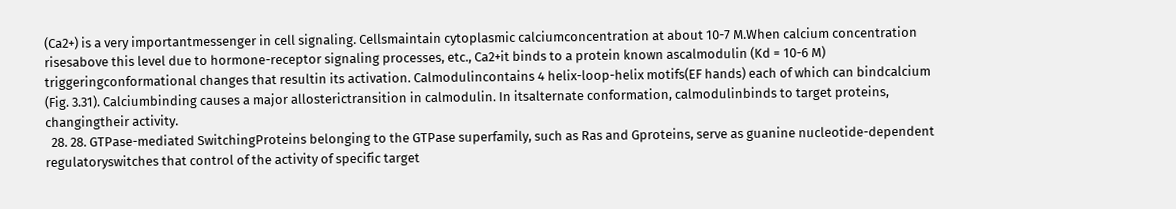(Ca2+) is a very importantmessenger in cell signaling. Cellsmaintain cytoplasmic calciumconcentration at about 10-7 M.When calcium concentration risesabove this level due to hormone-receptor signaling processes, etc., Ca2+it binds to a protein known ascalmodulin (Kd = 10-6 M) triggeringconformational changes that resultin its activation. Calmodulincontains 4 helix-loop-helix motifs(EF hands) each of which can bindcalcium (Fig. 3.31). Calciumbinding causes a major allosterictransition in calmodulin. In itsalternate conformation, calmodulinbinds to target proteins, changingtheir activity.
  28. 28. GTPase-mediated SwitchingProteins belonging to the GTPase superfamily, such as Ras and Gproteins, serve as guanine nucleotide-dependent regulatoryswitches that control of the activity of specific target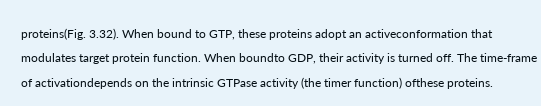proteins(Fig. 3.32). When bound to GTP, these proteins adopt an activeconformation that modulates target protein function. When boundto GDP, their activity is turned off. The time-frame of activationdepends on the intrinsic GTPase activity (the timer function) ofthese proteins.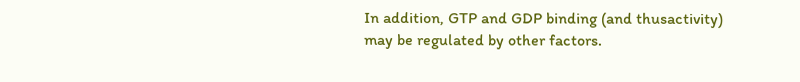In addition, GTP and GDP binding (and thusactivity) may be regulated by other factors.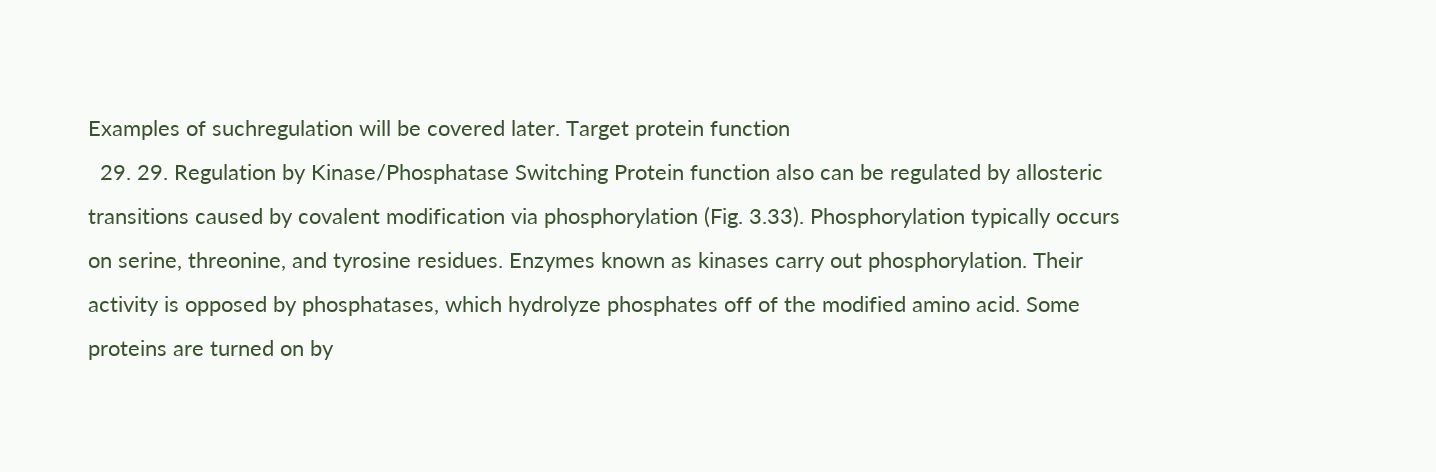Examples of suchregulation will be covered later. Target protein function
  29. 29. Regulation by Kinase/Phosphatase Switching Protein function also can be regulated by allosteric transitions caused by covalent modification via phosphorylation (Fig. 3.33). Phosphorylation typically occurs on serine, threonine, and tyrosine residues. Enzymes known as kinases carry out phosphorylation. Their activity is opposed by phosphatases, which hydrolyze phosphates off of the modified amino acid. Some proteins are turned on by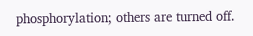phosphorylation; others are turned off.